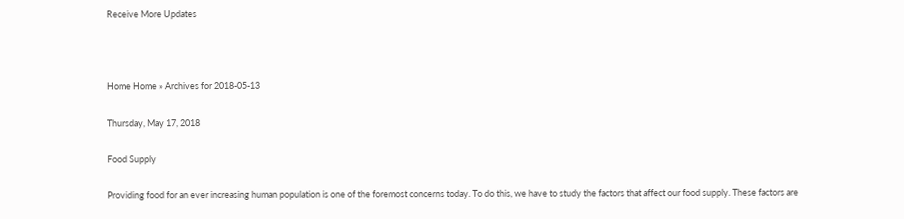Receive More Updates



Home Home » Archives for 2018-05-13

Thursday, May 17, 2018

Food Supply

Providing food for an ever increasing human population is one of the foremost concerns today. To do this, we have to study the factors that affect our food supply. These factors are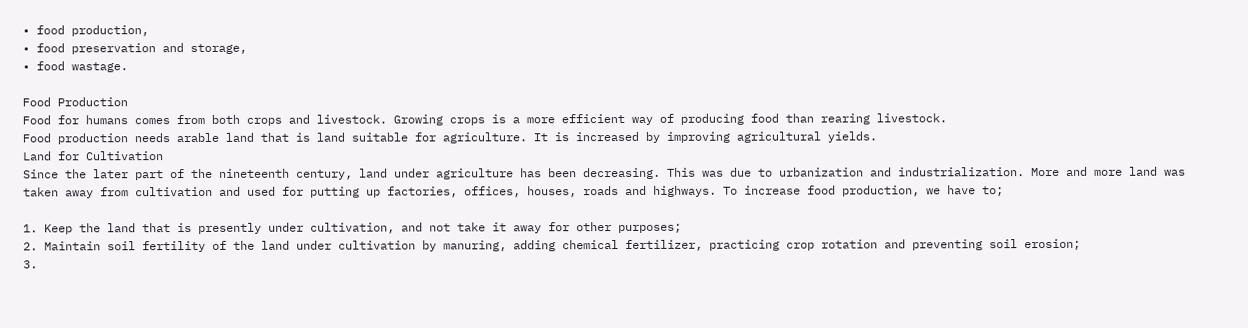• food production,
• food preservation and storage,
• food wastage.

Food Production
Food for humans comes from both crops and livestock. Growing crops is a more efficient way of producing food than rearing livestock.
Food production needs arable land that is land suitable for agriculture. It is increased by improving agricultural yields.
Land for Cultivation
Since the later part of the nineteenth century, land under agriculture has been decreasing. This was due to urbanization and industrialization. More and more land was taken away from cultivation and used for putting up factories, offices, houses, roads and highways. To increase food production, we have to;

1. Keep the land that is presently under cultivation, and not take it away for other purposes;
2. Maintain soil fertility of the land under cultivation by manuring, adding chemical fertilizer, practicing crop rotation and preventing soil erosion;
3.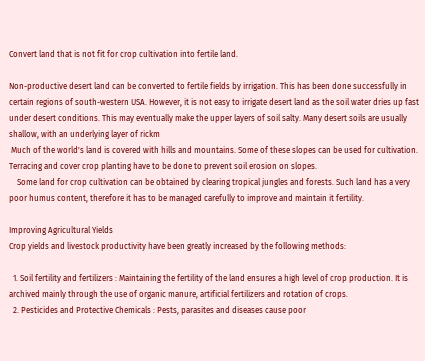Convert land that is not fit for crop cultivation into fertile land.

Non-productive desert land can be converted to fertile fields by irrigation. This has been done successfully in certain regions of south-western USA. However, it is not easy to irrigate desert land as the soil water dries up fast under desert conditions. This may eventually make the upper layers of soil salty. Many desert soils are usually shallow, with an underlying layer of rickm
 Much of the world's land is covered with hills and mountains. Some of these slopes can be used for cultivation. Terracing and cover crop planting have to be done to prevent soil erosion on slopes.
    Some land for crop cultivation can be obtained by clearing tropical jungles and forests. Such land has a very poor humus content, therefore it has to be managed carefully to improve and maintain it fertility.

Improving Agricultural Yields
Crop yields and livestock productivity have been greatly increased by the following methods:

  1. Soil fertility and fertilizers : Maintaining the fertility of the land ensures a high level of crop production. It is archived mainly through the use of organic manure, artificial fertilizers and rotation of crops.
  2. Pesticides and Protective Chemicals : Pests, parasites and diseases cause poor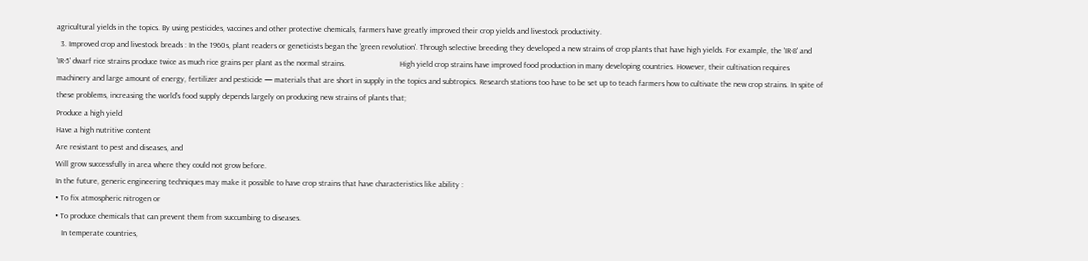agricultural yields in the topics. By using pesticides, vaccines and other protective chemicals, farmers have greatly improved their crop yields and livestock productivity.
  3. Improved crop and livestock breads : In the 1960s, plant readers or geneticists began the 'green revolution'. Through selective breeding they developed a new strains of crop plants that have high yields. For example, the 'IR-8' and 'IR-5' dwarf rice strains produce twice as much rice grains per plant as the normal strains.                           High yield crop strains have improved food production in many developing countries. However, their cultivation requires machinery and large amount of energy, fertilizer and pesticide — materials that are short in supply in the topics and subtropics. Research stations too have to be set up to teach farmers how to cultivate the new crop strains. In spite of these problems, increasing the world's food supply depends largely on producing new strains of plants that;
Produce a high yield
Have a high nutritive content
Are resistant to pest and diseases, and
Will grow successfully in area where they could not grow before.
In the future, generic engineering techniques may make it possible to have crop strains that have characteristics like ability :
• To fix atmospheric nitrogen or
• To produce chemicals that can prevent them from succumbing to diseases.
   In temperate countries,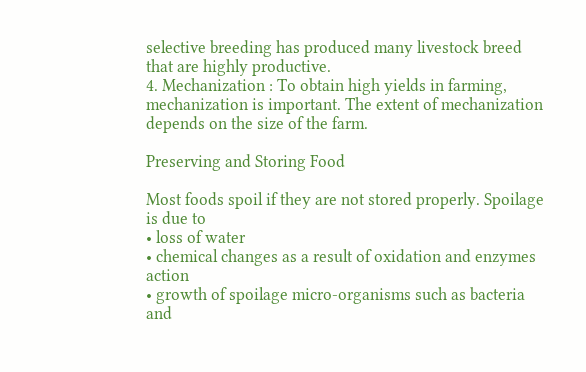selective breeding has produced many livestock breed that are highly productive.
4. Mechanization : To obtain high yields in farming, mechanization is important. The extent of mechanization depends on the size of the farm.

Preserving and Storing Food

Most foods spoil if they are not stored properly. Spoilage is due to
• loss of water
• chemical changes as a result of oxidation and enzymes action
• growth of spoilage micro-organisms such as bacteria and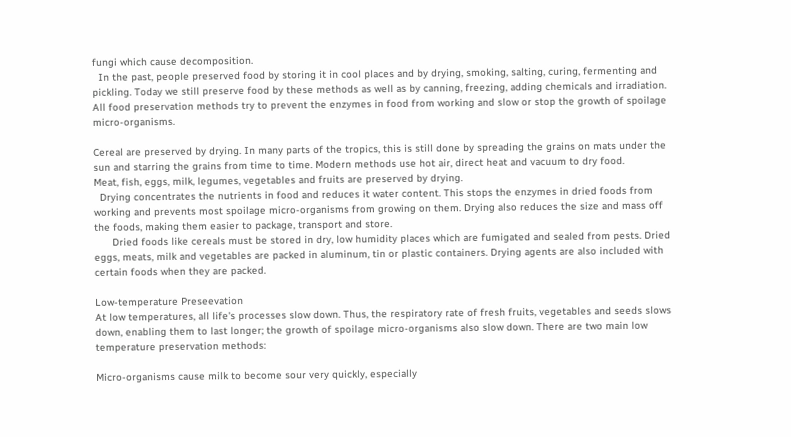fungi which cause decomposition.
  In the past, people preserved food by storing it in cool places and by drying, smoking, salting, curing, fermenting and pickling. Today we still preserve food by these methods as well as by canning, freezing, adding chemicals and irradiation. All food preservation methods try to prevent the enzymes in food from working and slow or stop the growth of spoilage micro-organisms.

Cereal are preserved by drying. In many parts of the tropics, this is still done by spreading the grains on mats under the sun and starring the grains from time to time. Modern methods use hot air, direct heat and vacuum to dry food.
Meat, fish, eggs, milk, legumes, vegetables and fruits are preserved by drying.
  Drying concentrates the nutrients in food and reduces it water content. This stops the enzymes in dried foods from working and prevents most spoilage micro-organisms from growing on them. Drying also reduces the size and mass off the foods, making them easier to package, transport and store.
      Dried foods like cereals must be stored in dry, low humidity places which are fumigated and sealed from pests. Dried eggs, meats, milk and vegetables are packed in aluminum, tin or plastic containers. Drying agents are also included with certain foods when they are packed.

Low-temperature Preseevation
At low temperatures, all life's processes slow down. Thus, the respiratory rate of fresh fruits, vegetables and seeds slows down, enabling them to last longer; the growth of spoilage micro-organisms also slow down. There are two main low temperature preservation methods:

Micro-organisms cause milk to become sour very quickly, especially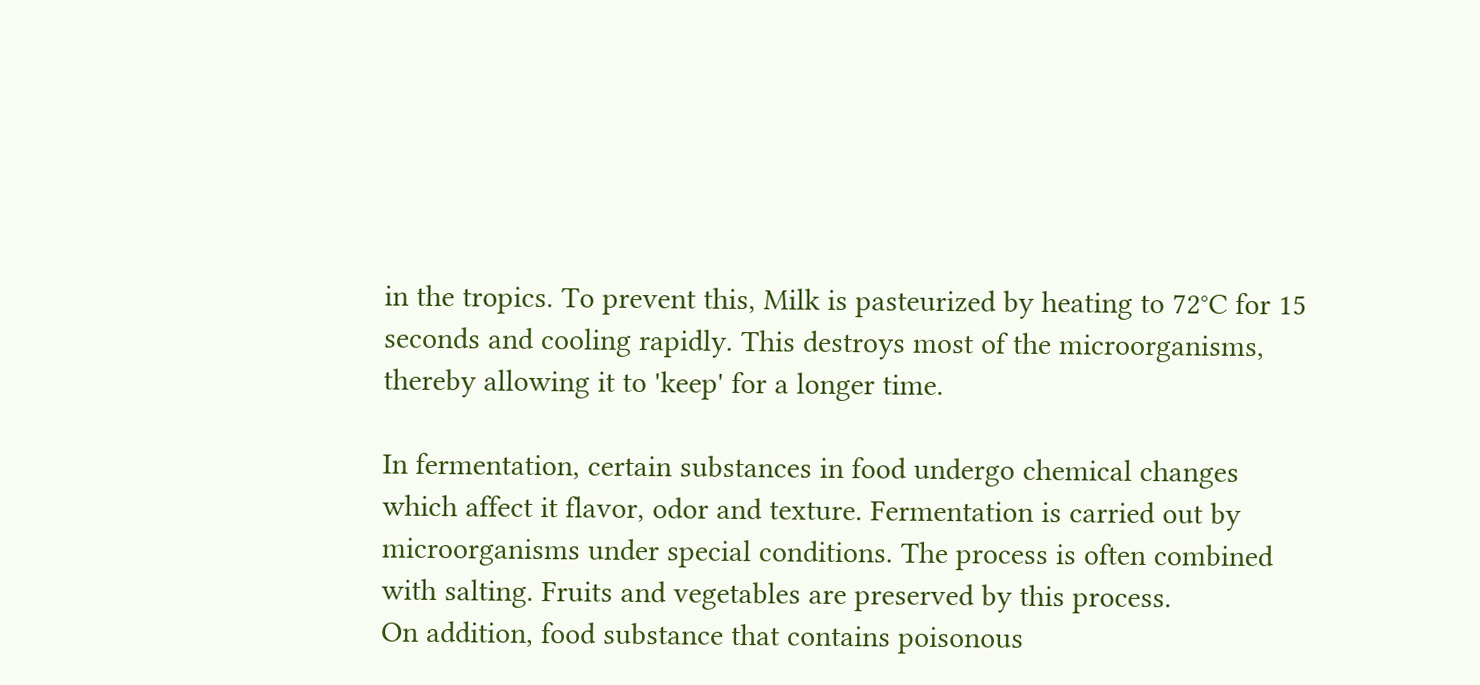in the tropics. To prevent this, Milk is pasteurized by heating to 72°C for 15 seconds and cooling rapidly. This destroys most of the microorganisms, thereby allowing it to 'keep' for a longer time.

In fermentation, certain substances in food undergo chemical changes which affect it flavor, odor and texture. Fermentation is carried out by microorganisms under special conditions. The process is often combined with salting. Fruits and vegetables are preserved by this process.
On addition, food substance that contains poisonous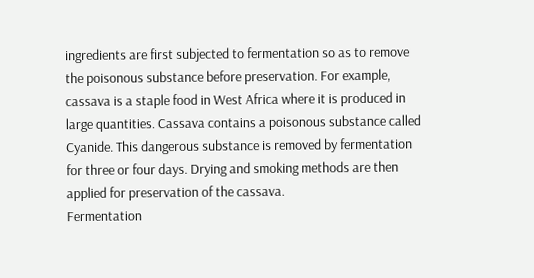ingredients are first subjected to fermentation so as to remove the poisonous substance before preservation. For example, cassava is a staple food in West Africa where it is produced in large quantities. Cassava contains a poisonous substance called Cyanide. This dangerous substance is removed by fermentation for three or four days. Drying and smoking methods are then applied for preservation of the cassava.
Fermentation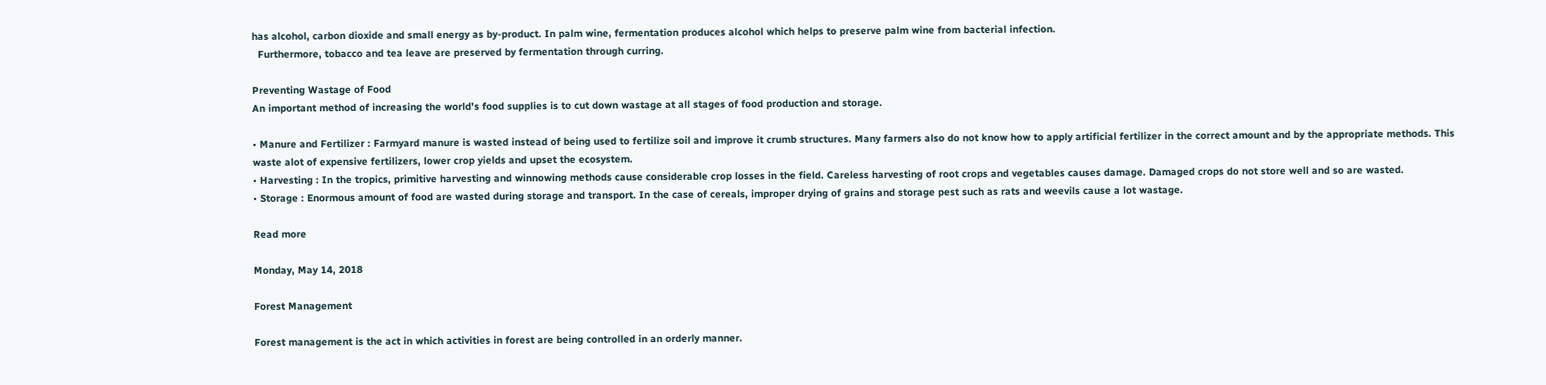has alcohol, carbon dioxide and small energy as by-product. In palm wine, fermentation produces alcohol which helps to preserve palm wine from bacterial infection.
  Furthermore, tobacco and tea leave are preserved by fermentation through curring.

Preventing Wastage of Food
An important method of increasing the world's food supplies is to cut down wastage at all stages of food production and storage.

• Manure and Fertilizer : Farmyard manure is wasted instead of being used to fertilize soil and improve it crumb structures. Many farmers also do not know how to apply artificial fertilizer in the correct amount and by the appropriate methods. This waste alot of expensive fertilizers, lower crop yields and upset the ecosystem.
• Harvesting : In the tropics, primitive harvesting and winnowing methods cause considerable crop losses in the field. Careless harvesting of root crops and vegetables causes damage. Damaged crops do not store well and so are wasted.
• Storage : Enormous amount of food are wasted during storage and transport. In the case of cereals, improper drying of grains and storage pest such as rats and weevils cause a lot wastage.

Read more

Monday, May 14, 2018

Forest Management

Forest management is the act in which activities in forest are being controlled in an orderly manner.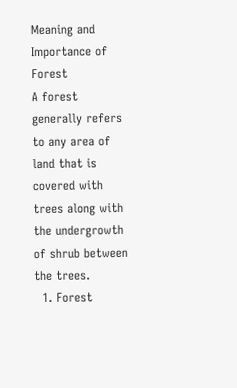Meaning and Importance of Forest
A forest generally refers to any area of land that is covered with trees along with the undergrowth of shrub between the trees.
  1. Forest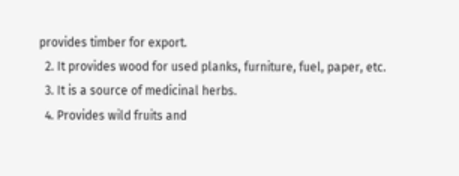provides timber for export.
  2. It provides wood for used planks, furniture, fuel, paper, etc.
  3. It is a source of medicinal herbs.
  4. Provides wild fruits and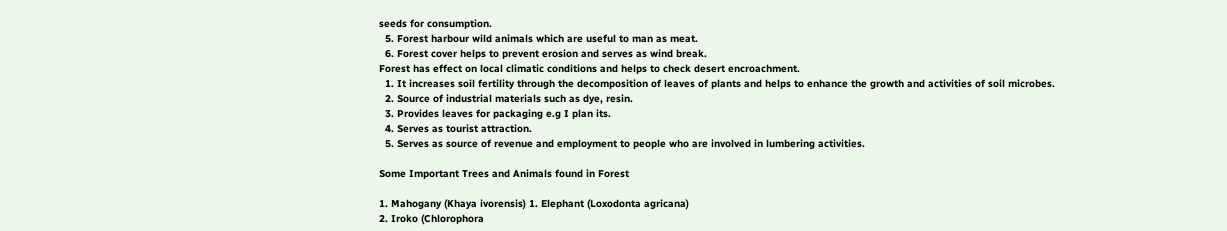seeds for consumption.
  5. Forest harbour wild animals which are useful to man as meat.
  6. Forest cover helps to prevent erosion and serves as wind break.
Forest has effect on local climatic conditions and helps to check desert encroachment.
  1. It increases soil fertility through the decomposition of leaves of plants and helps to enhance the growth and activities of soil microbes.
  2. Source of industrial materials such as dye, resin.
  3. Provides leaves for packaging e.g I plan its.
  4. Serves as tourist attraction.
  5. Serves as source of revenue and employment to people who are involved in lumbering activities.

Some Important Trees and Animals found in Forest

1. Mahogany (Khaya ivorensis) 1. Elephant (Loxodonta agricana)
2. Iroko (Chlorophora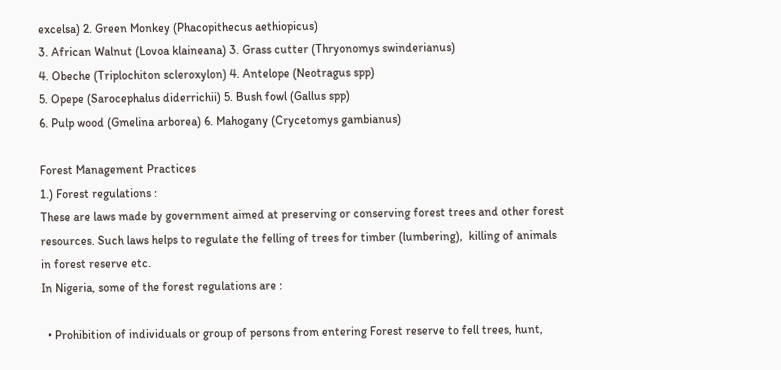excelsa) 2. Green Monkey (Phacopithecus aethiopicus)
3. African Walnut (Lovoa klaineana) 3. Grass cutter (Thryonomys swinderianus)
4. Obeche (Triplochiton scleroxylon) 4. Antelope (Neotragus spp)
5. Opepe (Sarocephalus diderrichii) 5. Bush fowl (Gallus spp)
6. Pulp wood (Gmelina arborea) 6. Mahogany (Crycetomys gambianus)

Forest Management Practices
1.) Forest regulations :
These are laws made by government aimed at preserving or conserving forest trees and other forest resources. Such laws helps to regulate the felling of trees for timber (lumbering),  killing of animals in forest reserve etc.
In Nigeria, some of the forest regulations are :

  • Prohibition of individuals or group of persons from entering Forest reserve to fell trees, hunt,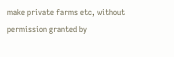make private farms etc, without permission granted by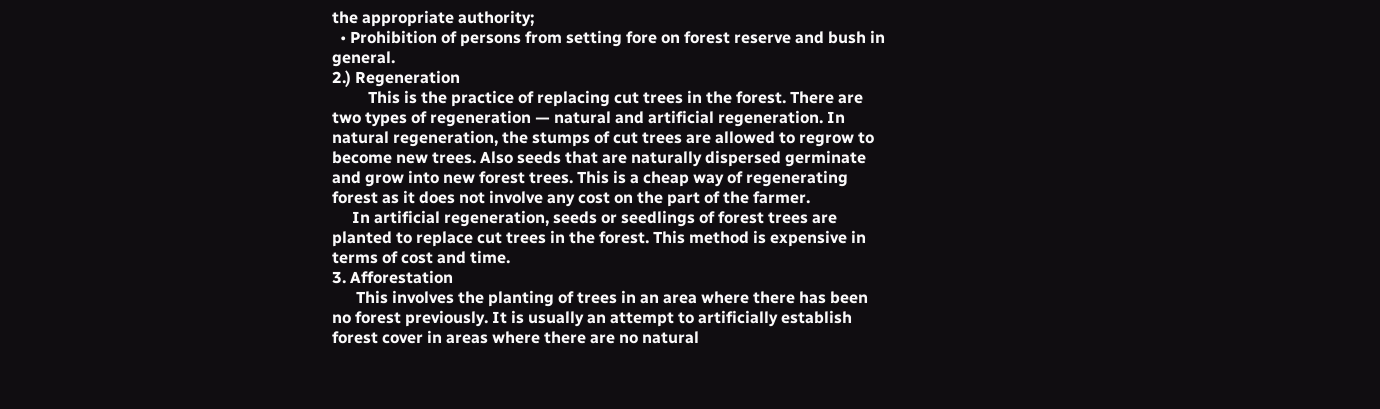the appropriate authority;
  • Prohibition of persons from setting fore on forest reserve and bush in general.
2.) Regeneration
         This is the practice of replacing cut trees in the forest. There are two types of regeneration — natural and artificial regeneration. In natural regeneration, the stumps of cut trees are allowed to regrow to become new trees. Also seeds that are naturally dispersed germinate and grow into new forest trees. This is a cheap way of regenerating forest as it does not involve any cost on the part of the farmer.
     In artificial regeneration, seeds or seedlings of forest trees are planted to replace cut trees in the forest. This method is expensive in terms of cost and time.
3. Afforestation
      This involves the planting of trees in an area where there has been no forest previously. It is usually an attempt to artificially establish forest cover in areas where there are no natural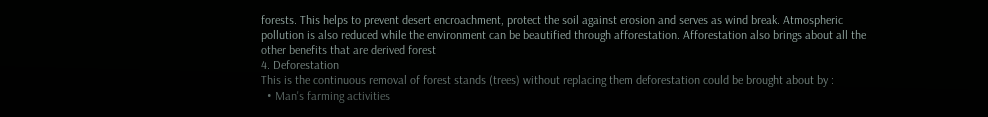forests. This helps to prevent desert encroachment, protect the soil against erosion and serves as wind break. Atmospheric pollution is also reduced while the environment can be beautified through afforestation. Afforestation also brings about all the other benefits that are derived forest
4. Deforestation
This is the continuous removal of forest stands (trees) without replacing them deforestation could be brought about by :
  • Man's farming activities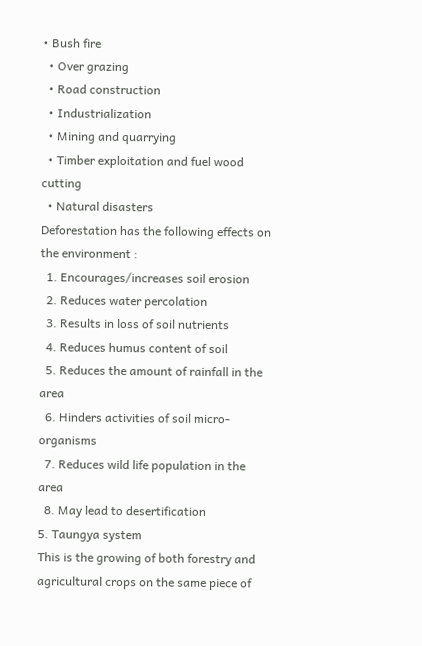• Bush fire
  • Over grazing
  • Road construction
  • Industrialization
  • Mining and quarrying
  • Timber exploitation and fuel wood cutting
  • Natural disasters
Deforestation has the following effects on the environment :
  1. Encourages/increases soil erosion
  2. Reduces water percolation
  3. Results in loss of soil nutrients
  4. Reduces humus content of soil
  5. Reduces the amount of rainfall in the area
  6. Hinders activities of soil micro-organisms
  7. Reduces wild life population in the area
  8. May lead to desertification
5. Taungya system
This is the growing of both forestry and agricultural crops on the same piece of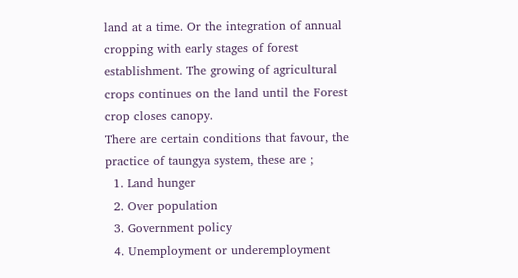land at a time. Or the integration of annual cropping with early stages of forest establishment. The growing of agricultural crops continues on the land until the Forest crop closes canopy.
There are certain conditions that favour, the practice of taungya system, these are ;
  1. Land hunger
  2. Over population
  3. Government policy
  4. Unemployment or underemployment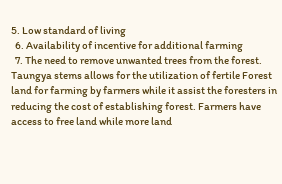5. Low standard of living
  6. Availability of incentive for additional farming
  7. The need to remove unwanted trees from the forest.
Taungya stems allows for the utilization of fertile Forest land for farming by farmers while it assist the foresters in reducing the cost of establishing forest. Farmers have access to free land while more land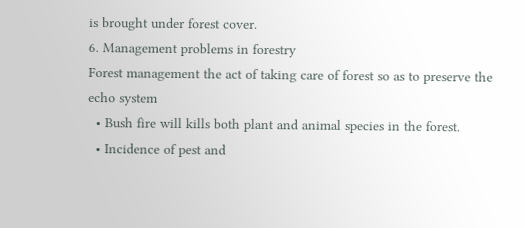is brought under forest cover.
6. Management problems in forestry
Forest management the act of taking care of forest so as to preserve the echo system
  • Bush fire will kills both plant and animal species in the forest.
  • Incidence of pest and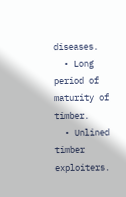diseases.
  • Long period of maturity of timber.
  • Unlined timber exploiters.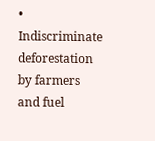• Indiscriminate deforestation by farmers and fuel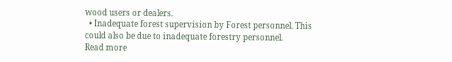wood users or dealers.
  • Inadequate forest supervision by Forest personnel. This could also be due to inadequate forestry personnel.
Read more